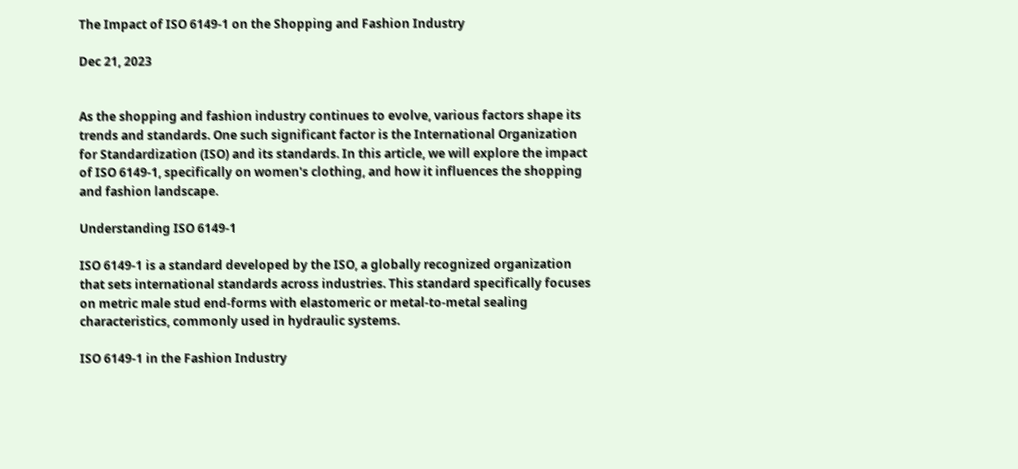The Impact of ISO 6149-1 on the Shopping and Fashion Industry

Dec 21, 2023


As the shopping and fashion industry continues to evolve, various factors shape its trends and standards. One such significant factor is the International Organization for Standardization (ISO) and its standards. In this article, we will explore the impact of ISO 6149-1, specifically on women's clothing, and how it influences the shopping and fashion landscape.

Understanding ISO 6149-1

ISO 6149-1 is a standard developed by the ISO, a globally recognized organization that sets international standards across industries. This standard specifically focuses on metric male stud end-forms with elastomeric or metal-to-metal sealing characteristics, commonly used in hydraulic systems.

ISO 6149-1 in the Fashion Industry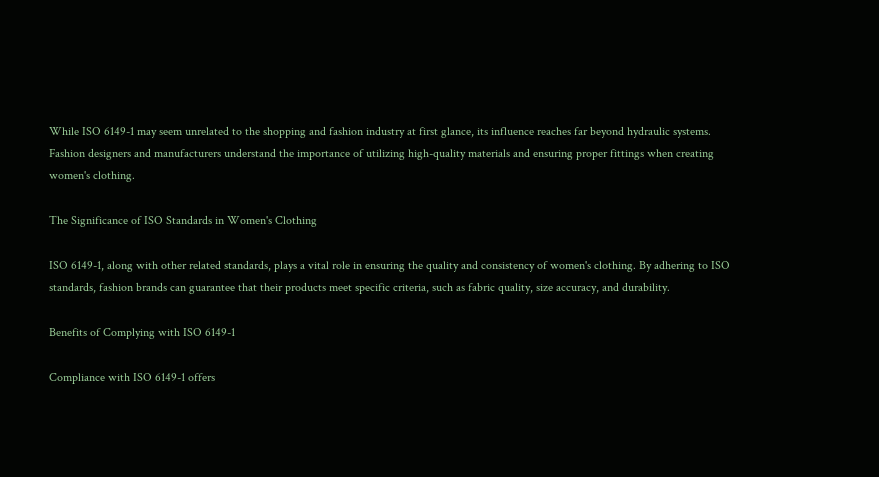While ISO 6149-1 may seem unrelated to the shopping and fashion industry at first glance, its influence reaches far beyond hydraulic systems. Fashion designers and manufacturers understand the importance of utilizing high-quality materials and ensuring proper fittings when creating women's clothing.

The Significance of ISO Standards in Women's Clothing

ISO 6149-1, along with other related standards, plays a vital role in ensuring the quality and consistency of women's clothing. By adhering to ISO standards, fashion brands can guarantee that their products meet specific criteria, such as fabric quality, size accuracy, and durability.

Benefits of Complying with ISO 6149-1

Compliance with ISO 6149-1 offers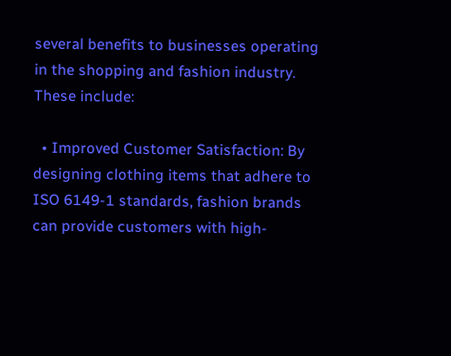several benefits to businesses operating in the shopping and fashion industry. These include:

  • Improved Customer Satisfaction: By designing clothing items that adhere to ISO 6149-1 standards, fashion brands can provide customers with high-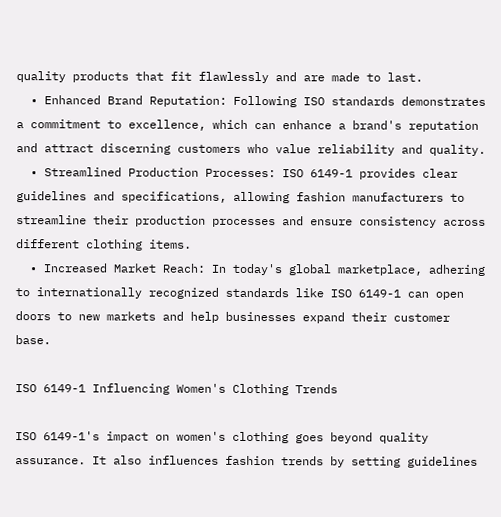quality products that fit flawlessly and are made to last.
  • Enhanced Brand Reputation: Following ISO standards demonstrates a commitment to excellence, which can enhance a brand's reputation and attract discerning customers who value reliability and quality.
  • Streamlined Production Processes: ISO 6149-1 provides clear guidelines and specifications, allowing fashion manufacturers to streamline their production processes and ensure consistency across different clothing items.
  • Increased Market Reach: In today's global marketplace, adhering to internationally recognized standards like ISO 6149-1 can open doors to new markets and help businesses expand their customer base.

ISO 6149-1 Influencing Women's Clothing Trends

ISO 6149-1's impact on women's clothing goes beyond quality assurance. It also influences fashion trends by setting guidelines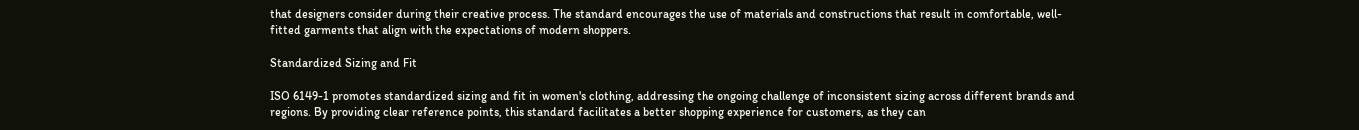that designers consider during their creative process. The standard encourages the use of materials and constructions that result in comfortable, well-fitted garments that align with the expectations of modern shoppers.

Standardized Sizing and Fit

ISO 6149-1 promotes standardized sizing and fit in women's clothing, addressing the ongoing challenge of inconsistent sizing across different brands and regions. By providing clear reference points, this standard facilitates a better shopping experience for customers, as they can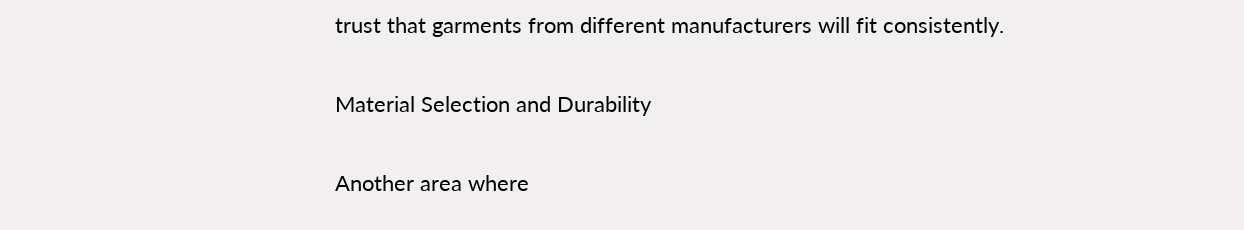trust that garments from different manufacturers will fit consistently.

Material Selection and Durability

Another area where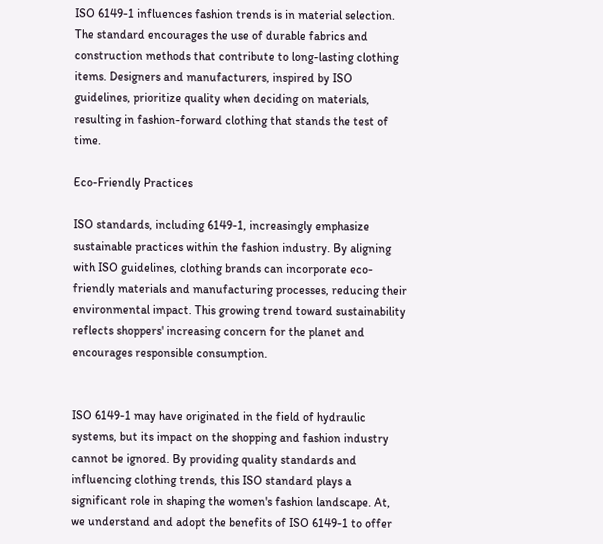ISO 6149-1 influences fashion trends is in material selection. The standard encourages the use of durable fabrics and construction methods that contribute to long-lasting clothing items. Designers and manufacturers, inspired by ISO guidelines, prioritize quality when deciding on materials, resulting in fashion-forward clothing that stands the test of time.

Eco-Friendly Practices

ISO standards, including 6149-1, increasingly emphasize sustainable practices within the fashion industry. By aligning with ISO guidelines, clothing brands can incorporate eco-friendly materials and manufacturing processes, reducing their environmental impact. This growing trend toward sustainability reflects shoppers' increasing concern for the planet and encourages responsible consumption.


ISO 6149-1 may have originated in the field of hydraulic systems, but its impact on the shopping and fashion industry cannot be ignored. By providing quality standards and influencing clothing trends, this ISO standard plays a significant role in shaping the women's fashion landscape. At, we understand and adopt the benefits of ISO 6149-1 to offer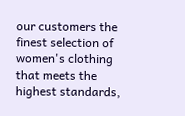our customers the finest selection of women's clothing that meets the highest standards,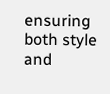ensuring both style and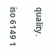quality.

iso 6149 1